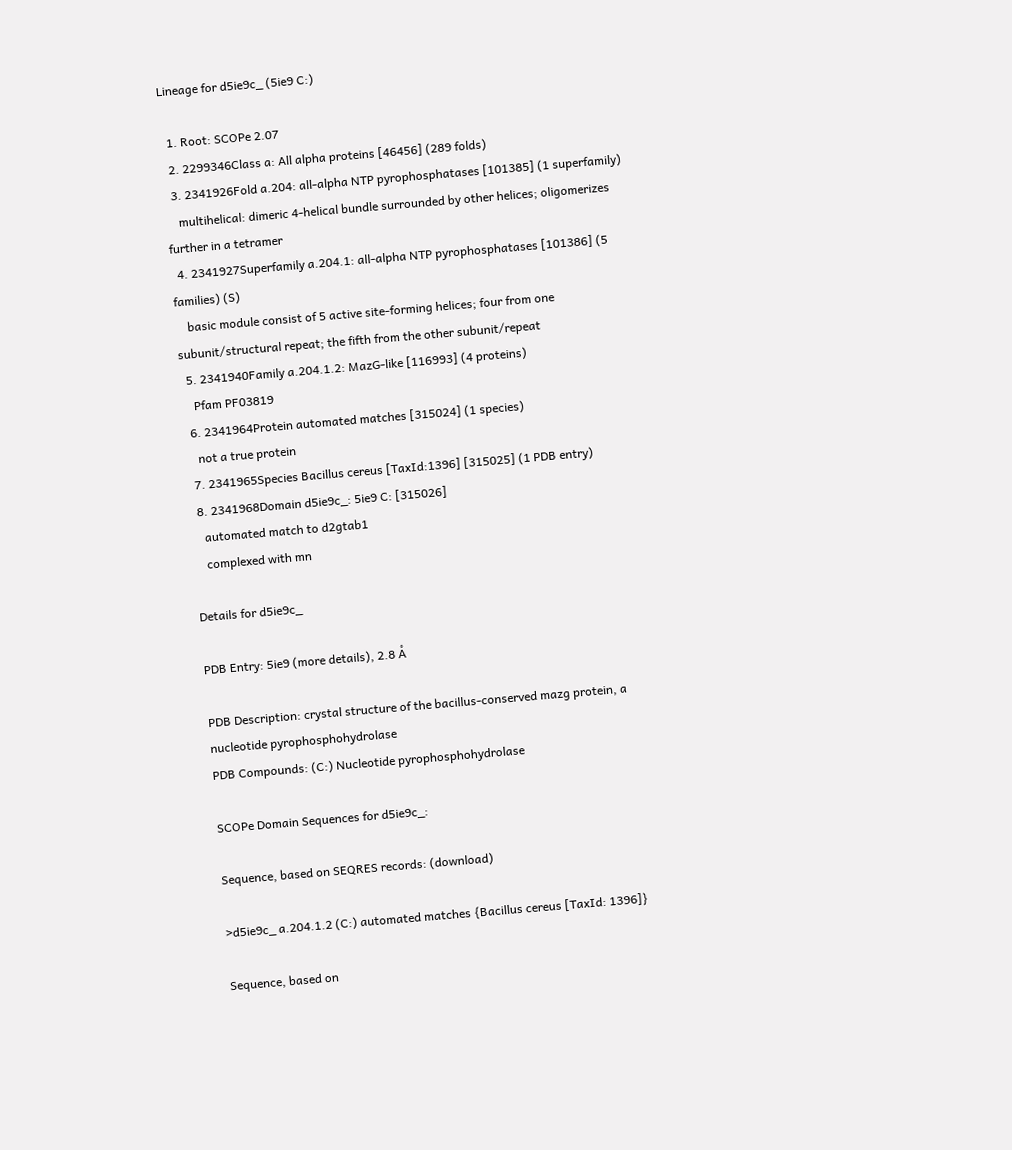Lineage for d5ie9c_ (5ie9 C:)

  1. Root: SCOPe 2.07
  2. 2299346Class a: All alpha proteins [46456] (289 folds)
  3. 2341926Fold a.204: all-alpha NTP pyrophosphatases [101385] (1 superfamily)
    multihelical: dimeric 4-helical bundle surrounded by other helices; oligomerizes further in a tetramer
  4. 2341927Superfamily a.204.1: all-alpha NTP pyrophosphatases [101386] (5 families) (S)
    basic module consist of 5 active site-forming helices; four from one subunit/structural repeat; the fifth from the other subunit/repeat
  5. 2341940Family a.204.1.2: MazG-like [116993] (4 proteins)
    Pfam PF03819
  6. 2341964Protein automated matches [315024] (1 species)
    not a true protein
  7. 2341965Species Bacillus cereus [TaxId:1396] [315025] (1 PDB entry)
  8. 2341968Domain d5ie9c_: 5ie9 C: [315026]
    automated match to d2gtab1
    complexed with mn

Details for d5ie9c_

PDB Entry: 5ie9 (more details), 2.8 Å

PDB Description: crystal structure of the bacillus-conserved mazg protein, a nucleotide pyrophosphohydrolase
PDB Compounds: (C:) Nucleotide pyrophosphohydrolase

SCOPe Domain Sequences for d5ie9c_:

Sequence, based on SEQRES records: (download)

>d5ie9c_ a.204.1.2 (C:) automated matches {Bacillus cereus [TaxId: 1396]}

Sequence, based on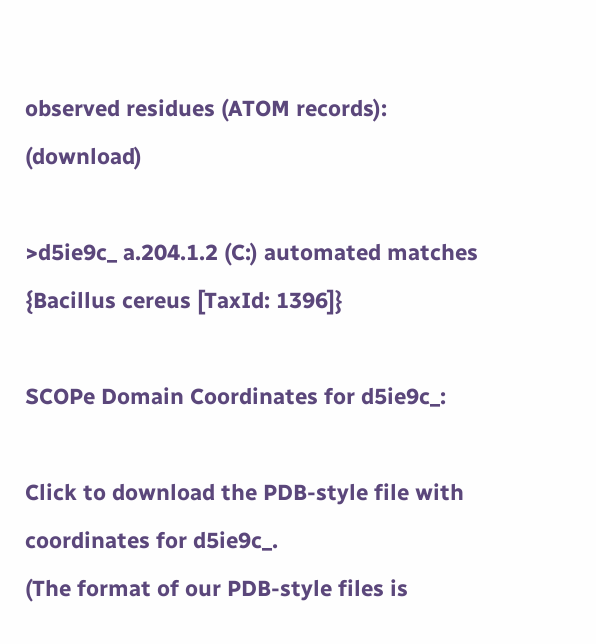observed residues (ATOM records): (download)

>d5ie9c_ a.204.1.2 (C:) automated matches {Bacillus cereus [TaxId: 1396]}

SCOPe Domain Coordinates for d5ie9c_:

Click to download the PDB-style file with coordinates for d5ie9c_.
(The format of our PDB-style files is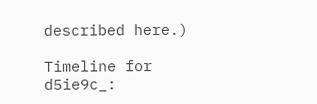described here.)

Timeline for d5ie9c_: